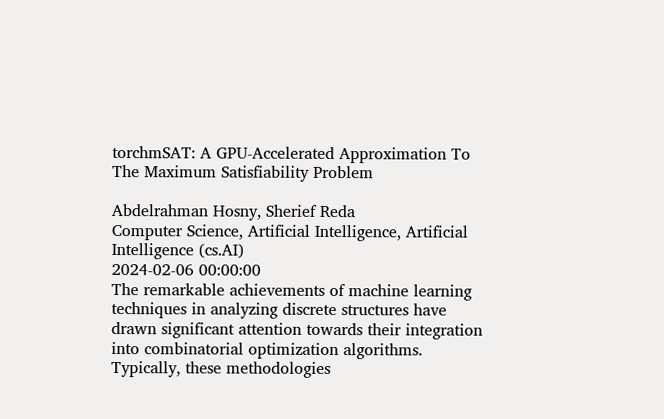torchmSAT: A GPU-Accelerated Approximation To The Maximum Satisfiability Problem

Abdelrahman Hosny, Sherief Reda
Computer Science, Artificial Intelligence, Artificial Intelligence (cs.AI)
2024-02-06 00:00:00
The remarkable achievements of machine learning techniques in analyzing discrete structures have drawn significant attention towards their integration into combinatorial optimization algorithms. Typically, these methodologies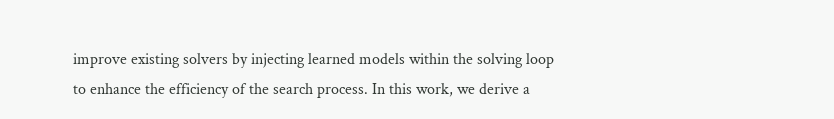improve existing solvers by injecting learned models within the solving loop to enhance the efficiency of the search process. In this work, we derive a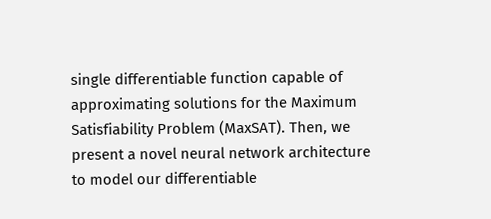single differentiable function capable of approximating solutions for the Maximum Satisfiability Problem (MaxSAT). Then, we present a novel neural network architecture to model our differentiable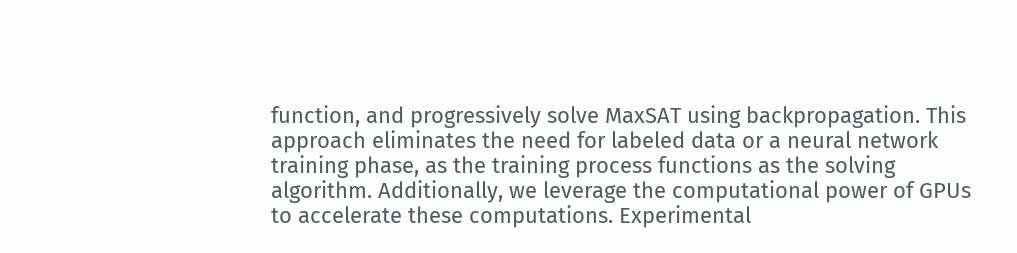function, and progressively solve MaxSAT using backpropagation. This approach eliminates the need for labeled data or a neural network training phase, as the training process functions as the solving algorithm. Additionally, we leverage the computational power of GPUs to accelerate these computations. Experimental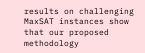results on challenging MaxSAT instances show that our proposed methodology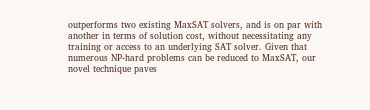outperforms two existing MaxSAT solvers, and is on par with another in terms of solution cost, without necessitating any training or access to an underlying SAT solver. Given that numerous NP-hard problems can be reduced to MaxSAT, our novel technique paves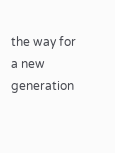the way for a new generation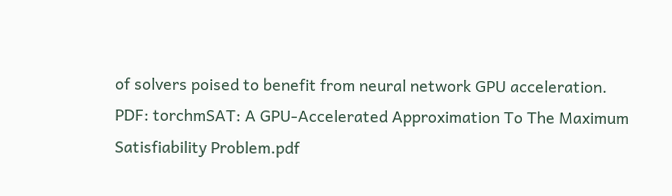of solvers poised to benefit from neural network GPU acceleration.
PDF: torchmSAT: A GPU-Accelerated Approximation To The Maximum Satisfiability Problem.pdf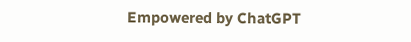Empowered by ChatGPT